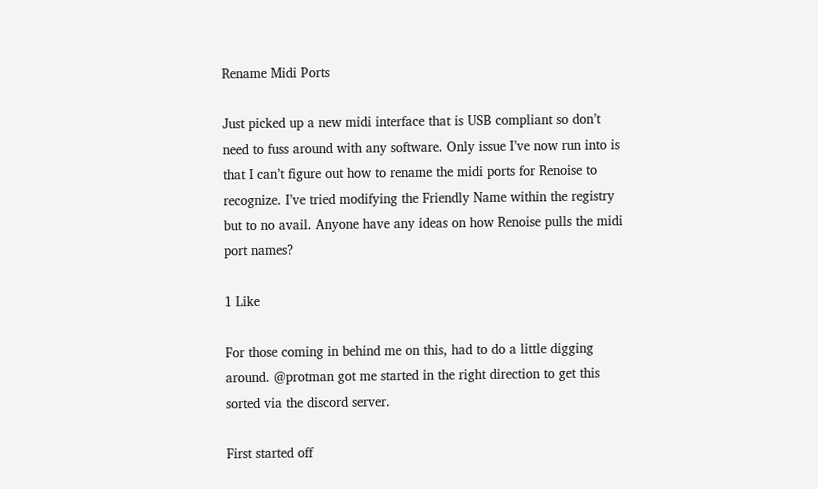Rename Midi Ports

Just picked up a new midi interface that is USB compliant so don’t need to fuss around with any software. Only issue I’ve now run into is that I can’t figure out how to rename the midi ports for Renoise to recognize. I’ve tried modifying the Friendly Name within the registry but to no avail. Anyone have any ideas on how Renoise pulls the midi port names?

1 Like

For those coming in behind me on this, had to do a little digging around. @protman got me started in the right direction to get this sorted via the discord server.

First started off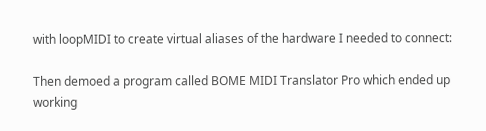with loopMIDI to create virtual aliases of the hardware I needed to connect:

Then demoed a program called BOME MIDI Translator Pro which ended up working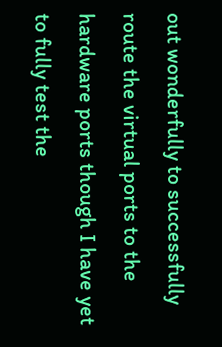out wonderfully to successfully route the virtual ports to the hardware ports though I have yet to fully test the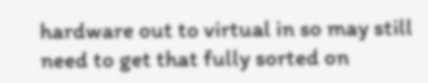hardware out to virtual in so may still need to get that fully sorted on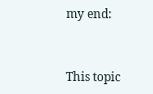my end:


This topic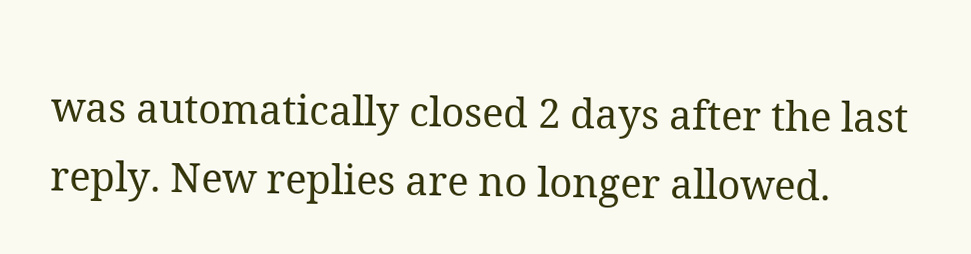was automatically closed 2 days after the last reply. New replies are no longer allowed.